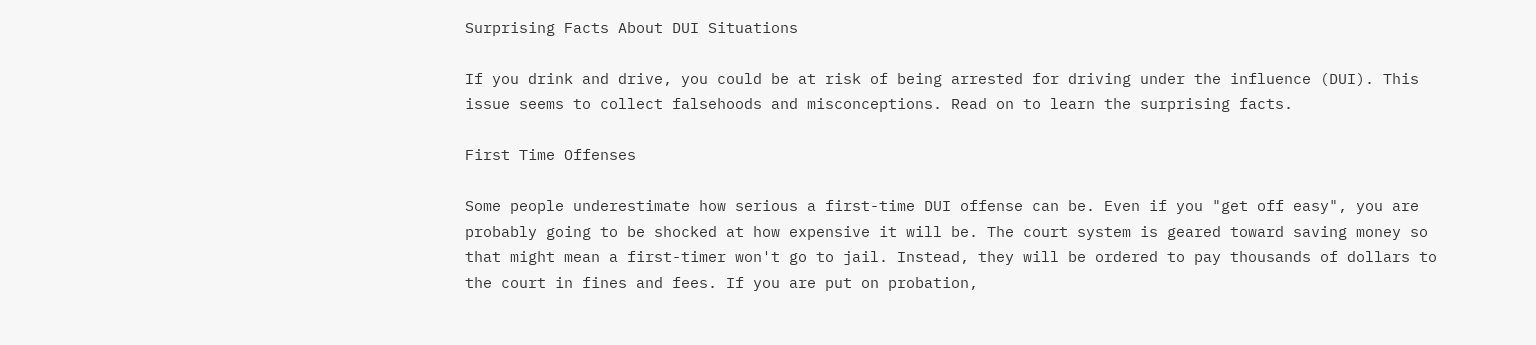Surprising Facts About DUI Situations

If you drink and drive, you could be at risk of being arrested for driving under the influence (DUI). This issue seems to collect falsehoods and misconceptions. Read on to learn the surprising facts.

First Time Offenses

Some people underestimate how serious a first-time DUI offense can be. Even if you "get off easy", you are probably going to be shocked at how expensive it will be. The court system is geared toward saving money so that might mean a first-timer won't go to jail. Instead, they will be ordered to pay thousands of dollars to the court in fines and fees. If you are put on probation,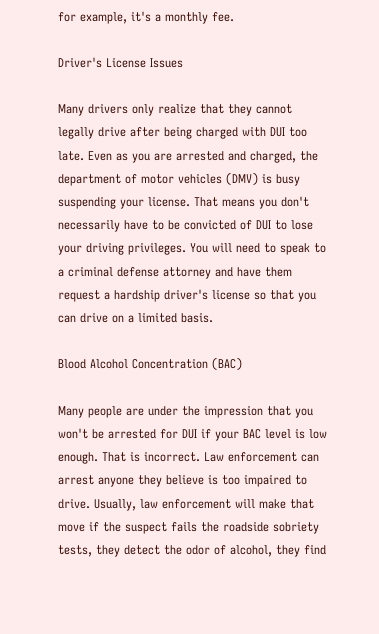for example, it's a monthly fee.

Driver's License Issues

Many drivers only realize that they cannot legally drive after being charged with DUI too late. Even as you are arrested and charged, the department of motor vehicles (DMV) is busy suspending your license. That means you don't necessarily have to be convicted of DUI to lose your driving privileges. You will need to speak to a criminal defense attorney and have them request a hardship driver's license so that you can drive on a limited basis.

Blood Alcohol Concentration (BAC)

Many people are under the impression that you won't be arrested for DUI if your BAC level is low enough. That is incorrect. Law enforcement can arrest anyone they believe is too impaired to drive. Usually, law enforcement will make that move if the suspect fails the roadside sobriety tests, they detect the odor of alcohol, they find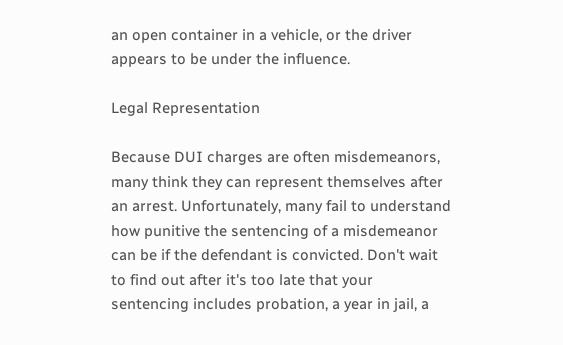an open container in a vehicle, or the driver appears to be under the influence.

Legal Representation

Because DUI charges are often misdemeanors, many think they can represent themselves after an arrest. Unfortunately, many fail to understand how punitive the sentencing of a misdemeanor can be if the defendant is convicted. Don't wait to find out after it's too late that your sentencing includes probation, a year in jail, a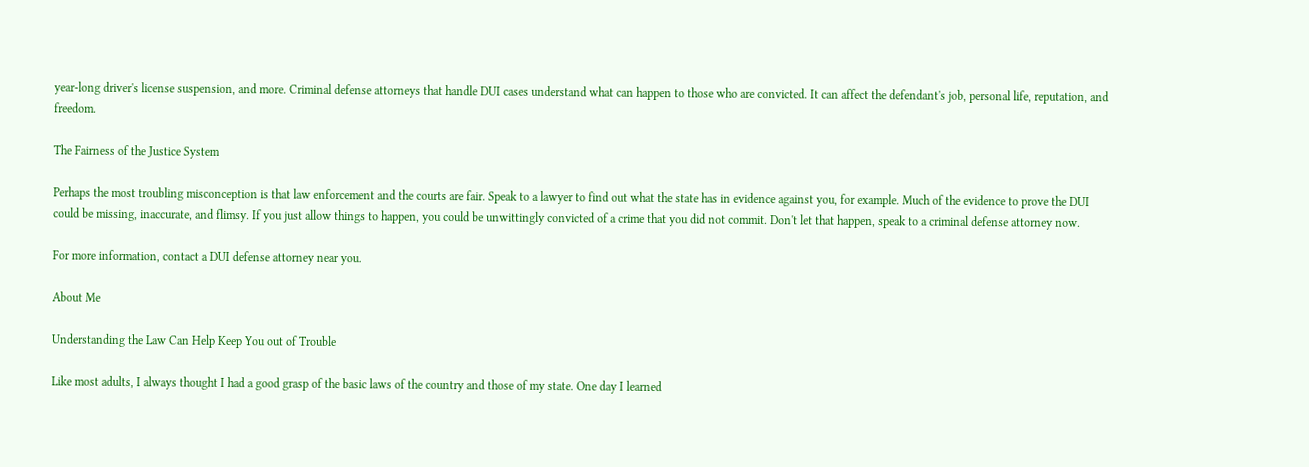year-long driver's license suspension, and more. Criminal defense attorneys that handle DUI cases understand what can happen to those who are convicted. It can affect the defendant's job, personal life, reputation, and freedom.

The Fairness of the Justice System

Perhaps the most troubling misconception is that law enforcement and the courts are fair. Speak to a lawyer to find out what the state has in evidence against you, for example. Much of the evidence to prove the DUI could be missing, inaccurate, and flimsy. If you just allow things to happen, you could be unwittingly convicted of a crime that you did not commit. Don't let that happen, speak to a criminal defense attorney now.

For more information, contact a DUI defense attorney near you.

About Me

Understanding the Law Can Help Keep You out of Trouble

Like most adults, I always thought I had a good grasp of the basic laws of the country and those of my state. One day I learned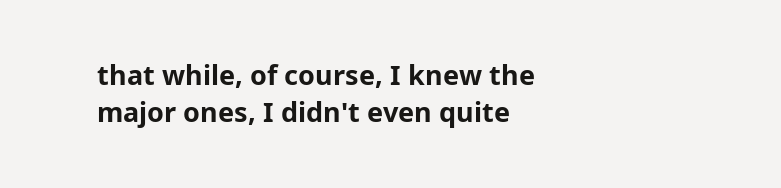that while, of course, I knew the major ones, I didn't even quite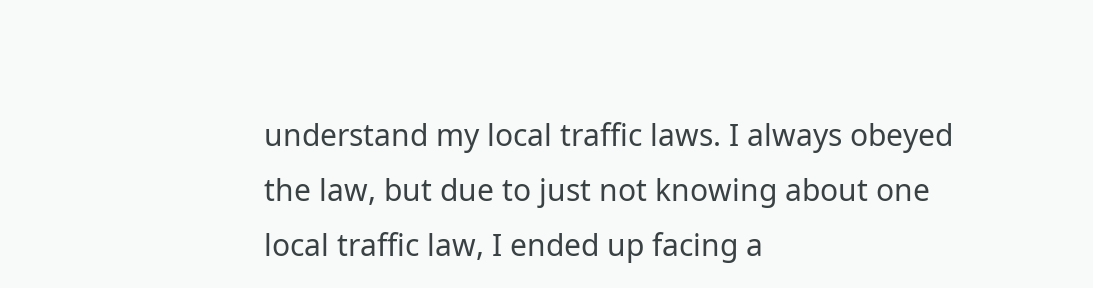understand my local traffic laws. I always obeyed the law, but due to just not knowing about one local traffic law, I ended up facing a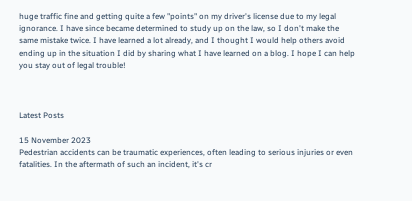huge traffic fine and getting quite a few "points" on my driver's license due to my legal ignorance. I have since became determined to study up on the law, so I don't make the same mistake twice. I have learned a lot already, and I thought I would help others avoid ending up in the situation I did by sharing what I have learned on a blog. I hope I can help you stay out of legal trouble!



Latest Posts

15 November 2023
Pedestrian accidents can be traumatic experiences, often leading to serious injuries or even fatalities. In the aftermath of such an incident, it's cr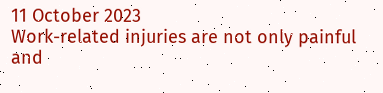11 October 2023
Work-related injuries are not only painful and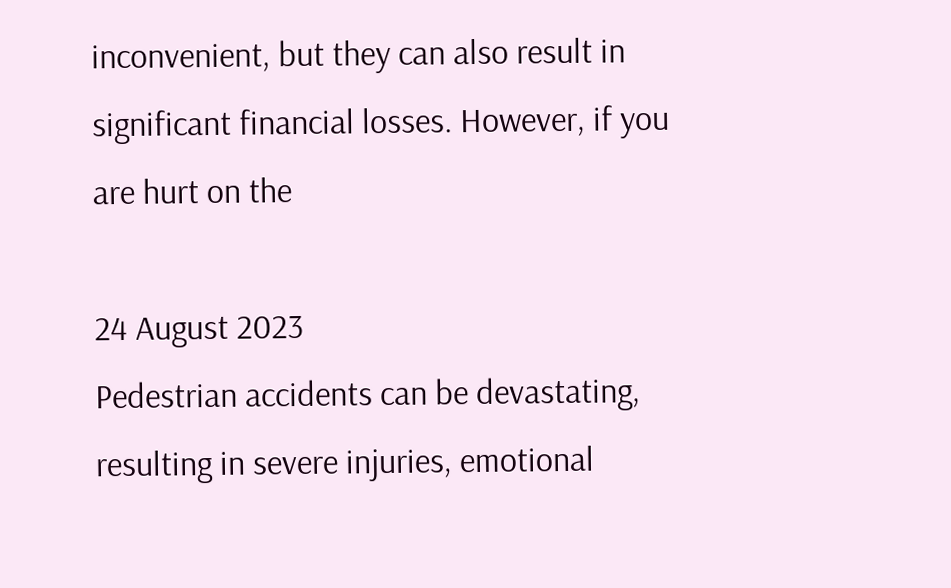inconvenient, but they can also result in significant financial losses. However, if you are hurt on the

24 August 2023
Pedestrian accidents can be devastating, resulting in severe injuries, emotional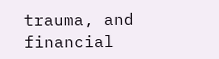trauma, and financial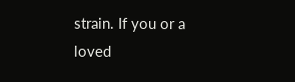strain. If you or a loved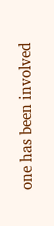one has been involved